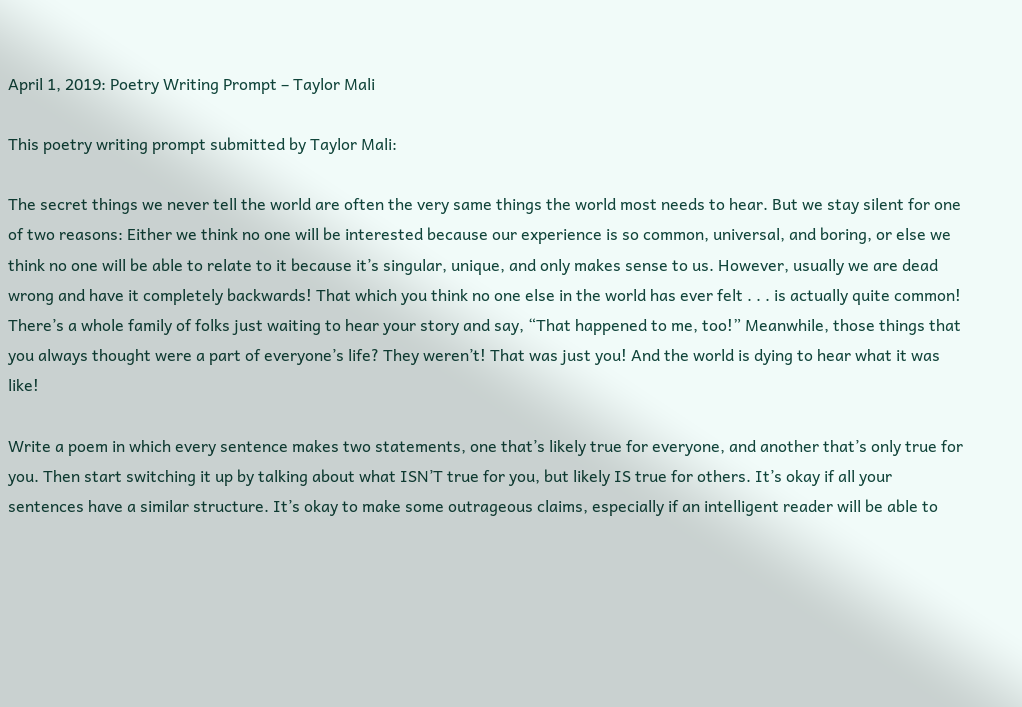April 1, 2019: Poetry Writing Prompt – Taylor Mali

This poetry writing prompt submitted by Taylor Mali:

The secret things we never tell the world are often the very same things the world most needs to hear. But we stay silent for one of two reasons: Either we think no one will be interested because our experience is so common, universal, and boring, or else we think no one will be able to relate to it because it’s singular, unique, and only makes sense to us. However, usually we are dead wrong and have it completely backwards! That which you think no one else in the world has ever felt . . . is actually quite common! There’s a whole family of folks just waiting to hear your story and say, “That happened to me, too!” Meanwhile, those things that you always thought were a part of everyone’s life? They weren’t! That was just you! And the world is dying to hear what it was like!

Write a poem in which every sentence makes two statements, one that’s likely true for everyone, and another that’s only true for you. Then start switching it up by talking about what ISN’T true for you, but likely IS true for others. It’s okay if all your sentences have a similar structure. It’s okay to make some outrageous claims, especially if an intelligent reader will be able to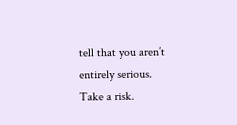tell that you aren’t entirely serious. Take a risk.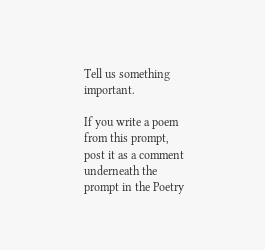Tell us something important.

If you write a poem from this prompt, post it as a comment underneath the prompt in the Poetry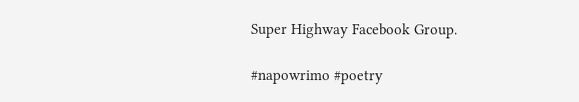Super Highway Facebook Group.

#napowrimo #poetry